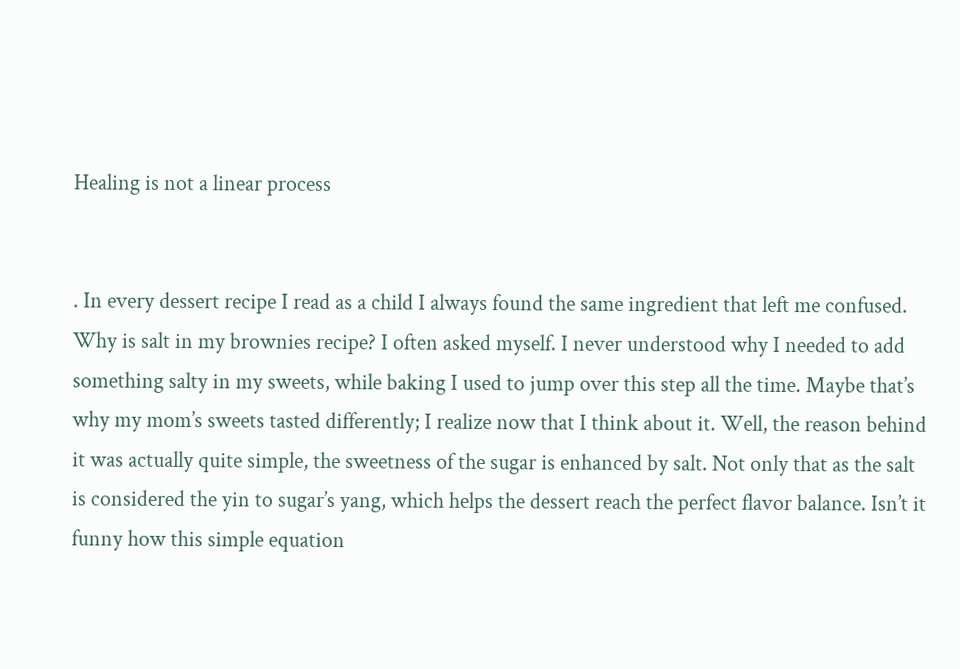Healing is not a linear process


. In every dessert recipe I read as a child I always found the same ingredient that left me confused. Why is salt in my brownies recipe? I often asked myself. I never understood why I needed to add something salty in my sweets, while baking I used to jump over this step all the time. Maybe that’s why my mom’s sweets tasted differently; I realize now that I think about it. Well, the reason behind it was actually quite simple, the sweetness of the sugar is enhanced by salt. Not only that as the salt is considered the yin to sugar’s yang, which helps the dessert reach the perfect flavor balance. Isn’t it funny how this simple equation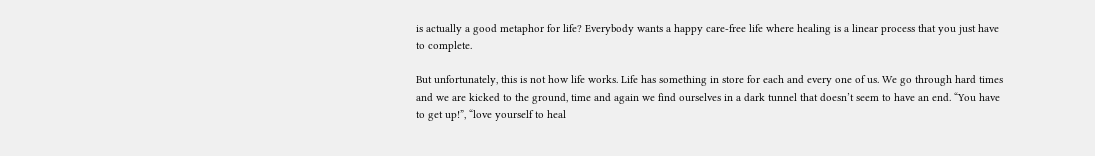is actually a good metaphor for life? Everybody wants a happy care-free life where healing is a linear process that you just have to complete.

But unfortunately, this is not how life works. Life has something in store for each and every one of us. We go through hard times and we are kicked to the ground, time and again we find ourselves in a dark tunnel that doesn’t seem to have an end. “You have to get up!”, “love yourself to heal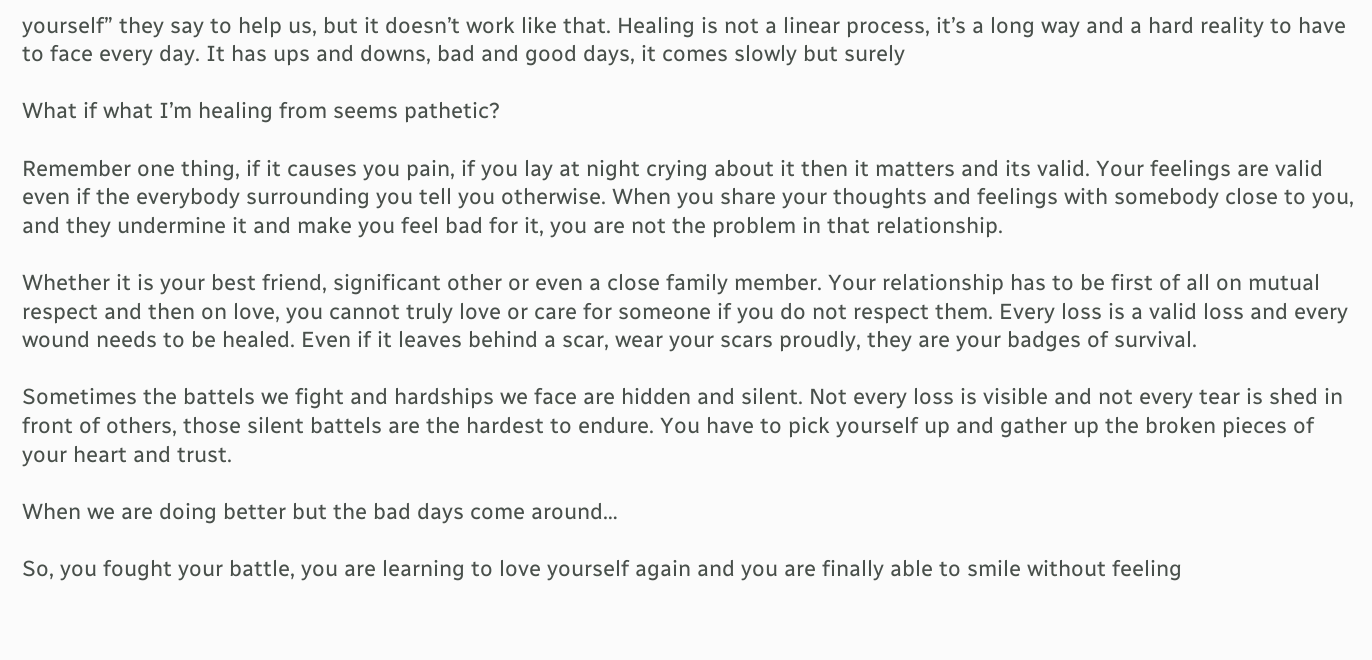yourself” they say to help us, but it doesn’t work like that. Healing is not a linear process, it’s a long way and a hard reality to have to face every day. It has ups and downs, bad and good days, it comes slowly but surely

What if what I’m healing from seems pathetic?

Remember one thing, if it causes you pain, if you lay at night crying about it then it matters and its valid. Your feelings are valid even if the everybody surrounding you tell you otherwise. When you share your thoughts and feelings with somebody close to you, and they undermine it and make you feel bad for it, you are not the problem in that relationship.

Whether it is your best friend, significant other or even a close family member. Your relationship has to be first of all on mutual respect and then on love, you cannot truly love or care for someone if you do not respect them. Every loss is a valid loss and every wound needs to be healed. Even if it leaves behind a scar, wear your scars proudly, they are your badges of survival.

Sometimes the battels we fight and hardships we face are hidden and silent. Not every loss is visible and not every tear is shed in front of others, those silent battels are the hardest to endure. You have to pick yourself up and gather up the broken pieces of your heart and trust.

When we are doing better but the bad days come around…

So, you fought your battle, you are learning to love yourself again and you are finally able to smile without feeling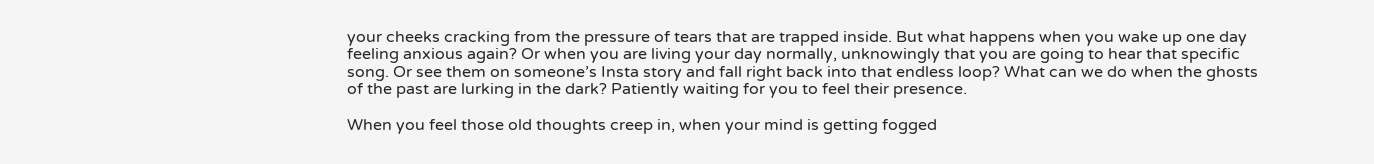your cheeks cracking from the pressure of tears that are trapped inside. But what happens when you wake up one day feeling anxious again? Or when you are living your day normally, unknowingly that you are going to hear that specific song. Or see them on someone’s Insta story and fall right back into that endless loop? What can we do when the ghosts of the past are lurking in the dark? Patiently waiting for you to feel their presence.

When you feel those old thoughts creep in, when your mind is getting fogged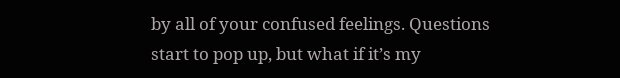by all of your confused feelings. Questions start to pop up, but what if it’s my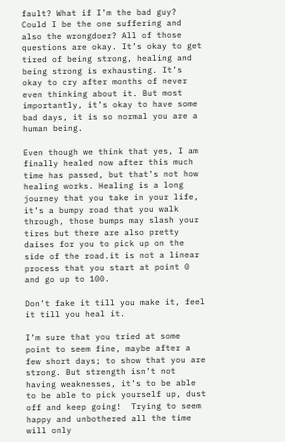fault? What if I’m the bad guy? Could I be the one suffering and also the wrongdoer? All of those questions are okay. It’s okay to get tired of being strong, healing and being strong is exhausting. It’s okay to cry after months of never even thinking about it. But most importantly, it’s okay to have some bad days, it is so normal you are a human being.

Even though we think that yes, I am finally healed now after this much time has passed, but that’s not how healing works. Healing is a long journey that you take in your life, it’s a bumpy road that you walk through, those bumps may slash your tires but there are also pretty daises for you to pick up on the side of the road.it is not a linear process that you start at point 0 and go up to 100.

Don’t fake it till you make it, feel it till you heal it.

I’m sure that you tried at some point to seem fine, maybe after a few short days; to show that you are strong. But strength isn’t not having weaknesses, it’s to be able to be able to pick yourself up, dust off and keep going!  Trying to seem happy and unbothered all the time will only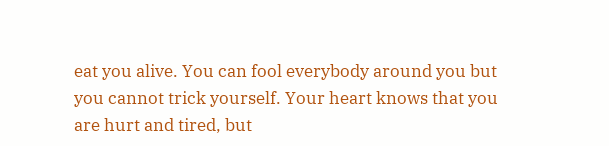eat you alive. You can fool everybody around you but you cannot trick yourself. Your heart knows that you are hurt and tired, but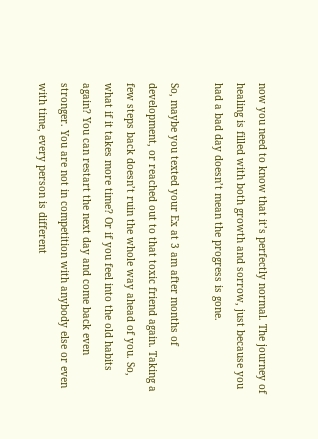now you need to know that it’s perfectly normal. The journey of healing is filled with both growth and sorrow, just because you had a bad day doesn’t mean the progress is gone.

So, maybe you texted your Ex at 3 am after months of development, or reached out to that toxic friend again. Taking a few steps back doesn’t ruin the whole way ahead of you. So, what if it takes more time? Or if you feel into the old habits again? You can restart the next day and come back even stronger. You are not in competition with anybody else or even with time, every person is different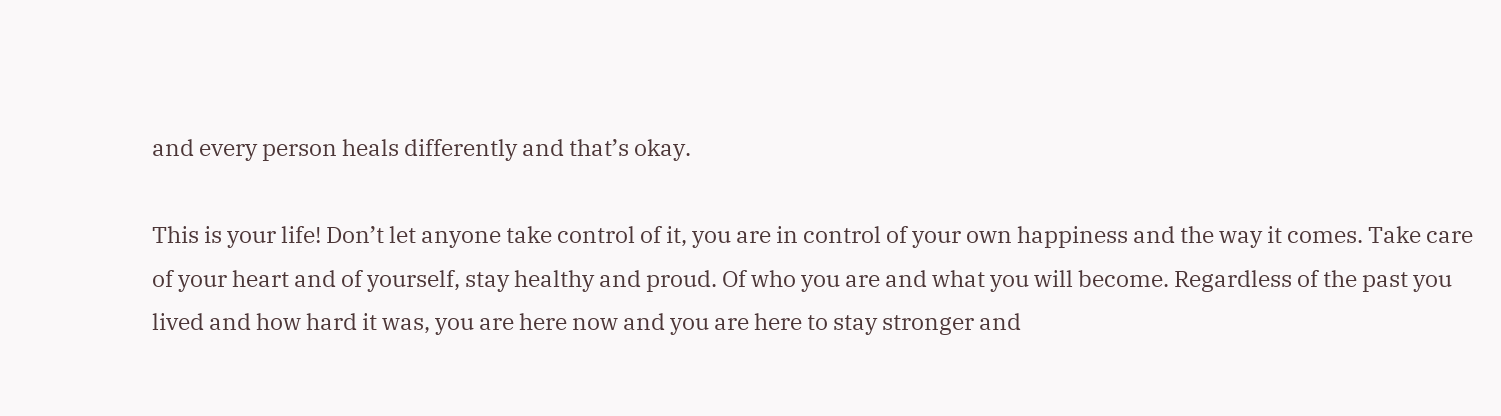and every person heals differently and that’s okay.

This is your life! Don’t let anyone take control of it, you are in control of your own happiness and the way it comes. Take care of your heart and of yourself, stay healthy and proud. Of who you are and what you will become. Regardless of the past you lived and how hard it was, you are here now and you are here to stay stronger and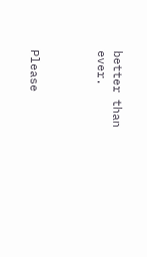better than ever.



Please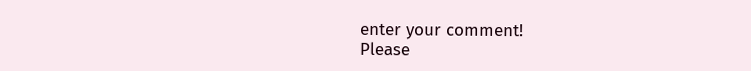enter your comment!
Please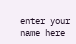enter your name here